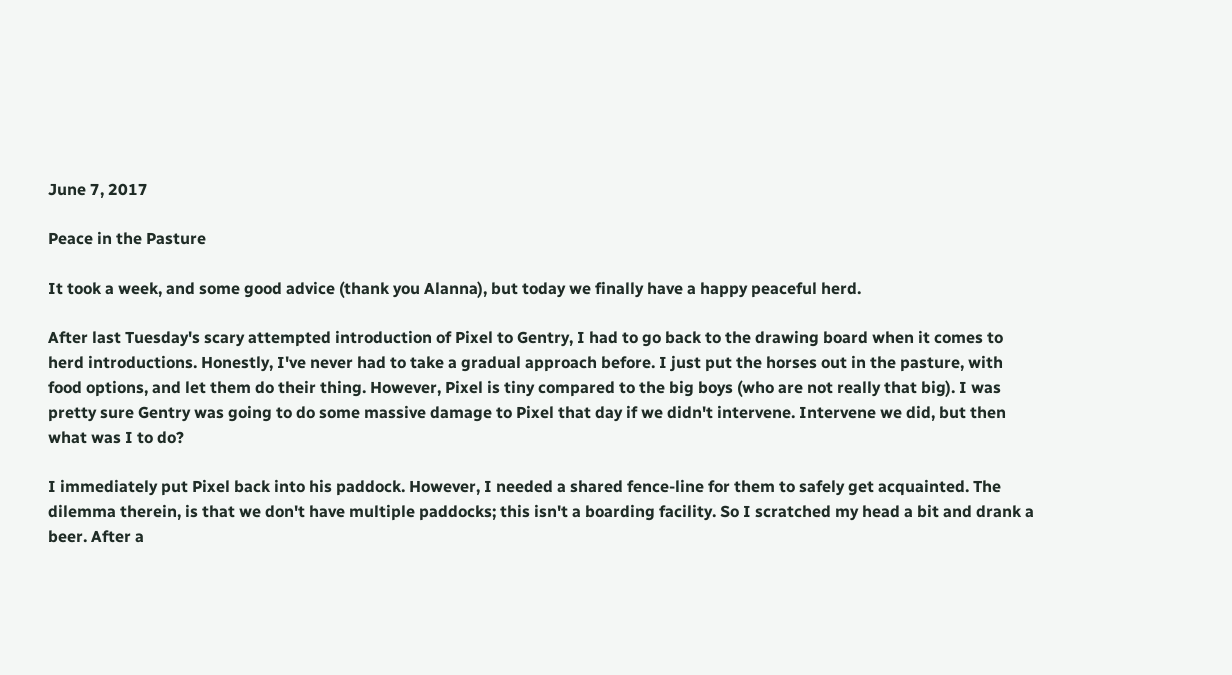June 7, 2017

Peace in the Pasture

It took a week, and some good advice (thank you Alanna), but today we finally have a happy peaceful herd.

After last Tuesday's scary attempted introduction of Pixel to Gentry, I had to go back to the drawing board when it comes to herd introductions. Honestly, I've never had to take a gradual approach before. I just put the horses out in the pasture, with food options, and let them do their thing. However, Pixel is tiny compared to the big boys (who are not really that big). I was pretty sure Gentry was going to do some massive damage to Pixel that day if we didn't intervene. Intervene we did, but then what was I to do?

I immediately put Pixel back into his paddock. However, I needed a shared fence-line for them to safely get acquainted. The dilemma therein, is that we don't have multiple paddocks; this isn't a boarding facility. So I scratched my head a bit and drank a beer. After a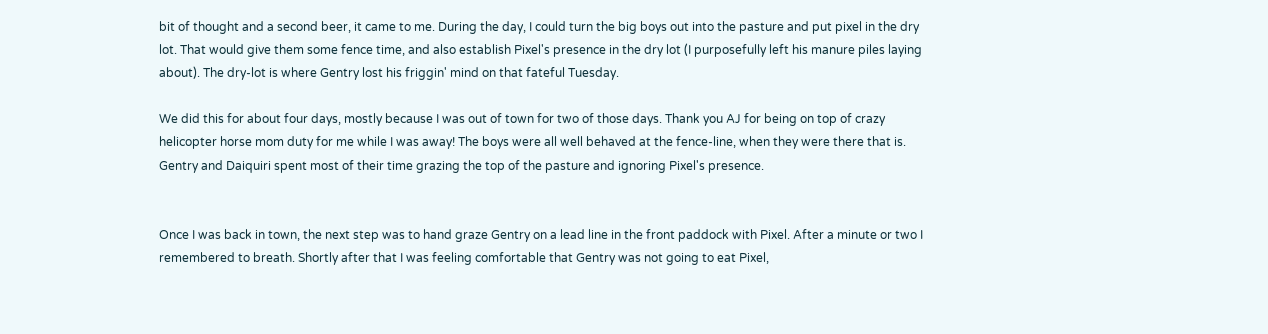bit of thought and a second beer, it came to me. During the day, I could turn the big boys out into the pasture and put pixel in the dry lot. That would give them some fence time, and also establish Pixel's presence in the dry lot (I purposefully left his manure piles laying about). The dry-lot is where Gentry lost his friggin' mind on that fateful Tuesday.

We did this for about four days, mostly because I was out of town for two of those days. Thank you AJ for being on top of crazy helicopter horse mom duty for me while I was away! The boys were all well behaved at the fence-line, when they were there that is. Gentry and Daiquiri spent most of their time grazing the top of the pasture and ignoring Pixel's presence.


Once I was back in town, the next step was to hand graze Gentry on a lead line in the front paddock with Pixel. After a minute or two I remembered to breath. Shortly after that I was feeling comfortable that Gentry was not going to eat Pixel,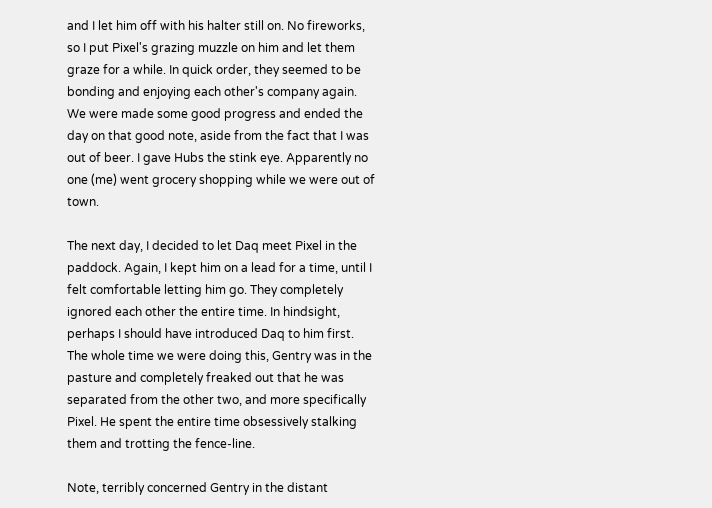and I let him off with his halter still on. No fireworks, so I put Pixel's grazing muzzle on him and let them graze for a while. In quick order, they seemed to be bonding and enjoying each other's company again. We were made some good progress and ended the day on that good note, aside from the fact that I was out of beer. I gave Hubs the stink eye. Apparently no one (me) went grocery shopping while we were out of town.

The next day, I decided to let Daq meet Pixel in the paddock. Again, I kept him on a lead for a time, until I felt comfortable letting him go. They completely ignored each other the entire time. In hindsight, perhaps I should have introduced Daq to him first. The whole time we were doing this, Gentry was in the pasture and completely freaked out that he was separated from the other two, and more specifically Pixel. He spent the entire time obsessively stalking them and trotting the fence-line.

Note, terribly concerned Gentry in the distant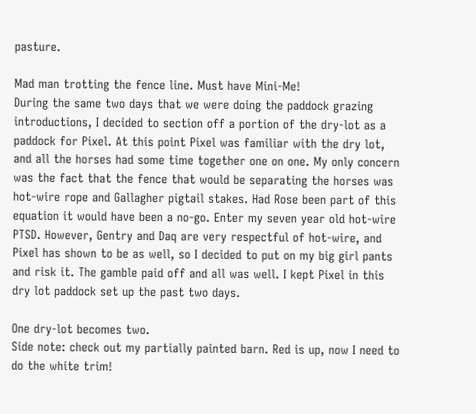pasture.

Mad man trotting the fence line. Must have Mini-Me!
During the same two days that we were doing the paddock grazing introductions, I decided to section off a portion of the dry-lot as a paddock for Pixel. At this point Pixel was familiar with the dry lot, and all the horses had some time together one on one. My only concern was the fact that the fence that would be separating the horses was hot-wire rope and Gallagher pigtail stakes. Had Rose been part of this equation it would have been a no-go. Enter my seven year old hot-wire PTSD. However, Gentry and Daq are very respectful of hot-wire, and Pixel has shown to be as well, so I decided to put on my big girl pants and risk it. The gamble paid off and all was well. I kept Pixel in this dry lot paddock set up the past two days.

One dry-lot becomes two.
Side note: check out my partially painted barn. Red is up, now I need to do the white trim!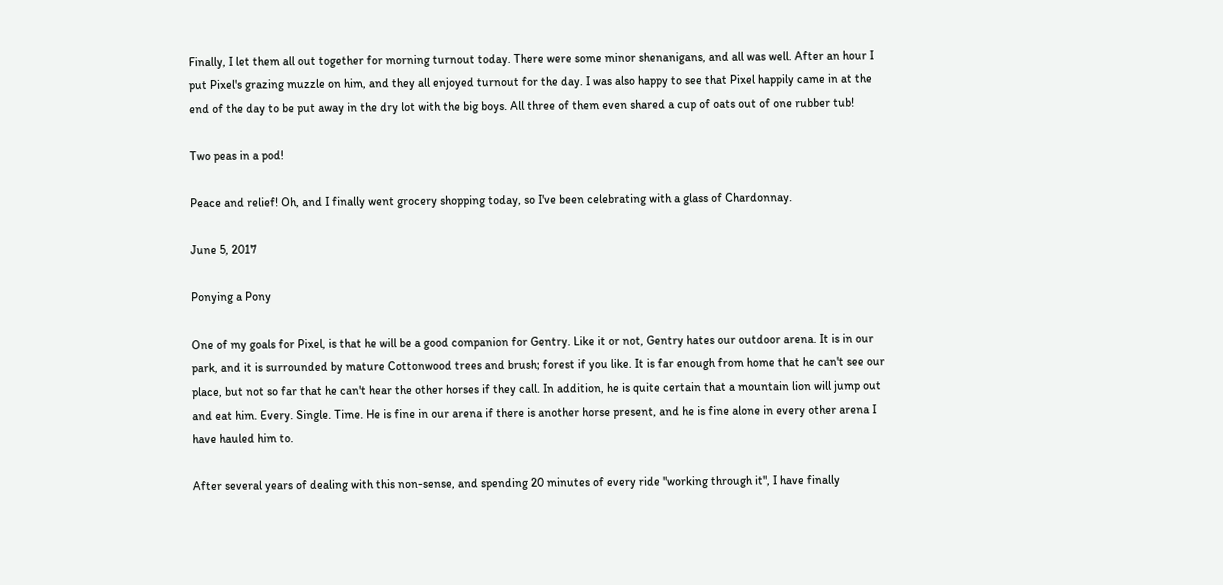Finally, I let them all out together for morning turnout today. There were some minor shenanigans, and all was well. After an hour I put Pixel's grazing muzzle on him, and they all enjoyed turnout for the day. I was also happy to see that Pixel happily came in at the end of the day to be put away in the dry lot with the big boys. All three of them even shared a cup of oats out of one rubber tub!

Two peas in a pod!

Peace and relief! Oh, and I finally went grocery shopping today, so I've been celebrating with a glass of Chardonnay.

June 5, 2017

Ponying a Pony

One of my goals for Pixel, is that he will be a good companion for Gentry. Like it or not, Gentry hates our outdoor arena. It is in our park, and it is surrounded by mature Cottonwood trees and brush; forest if you like. It is far enough from home that he can't see our place, but not so far that he can't hear the other horses if they call. In addition, he is quite certain that a mountain lion will jump out and eat him. Every. Single. Time. He is fine in our arena if there is another horse present, and he is fine alone in every other arena I have hauled him to.

After several years of dealing with this non-sense, and spending 20 minutes of every ride "working through it", I have finally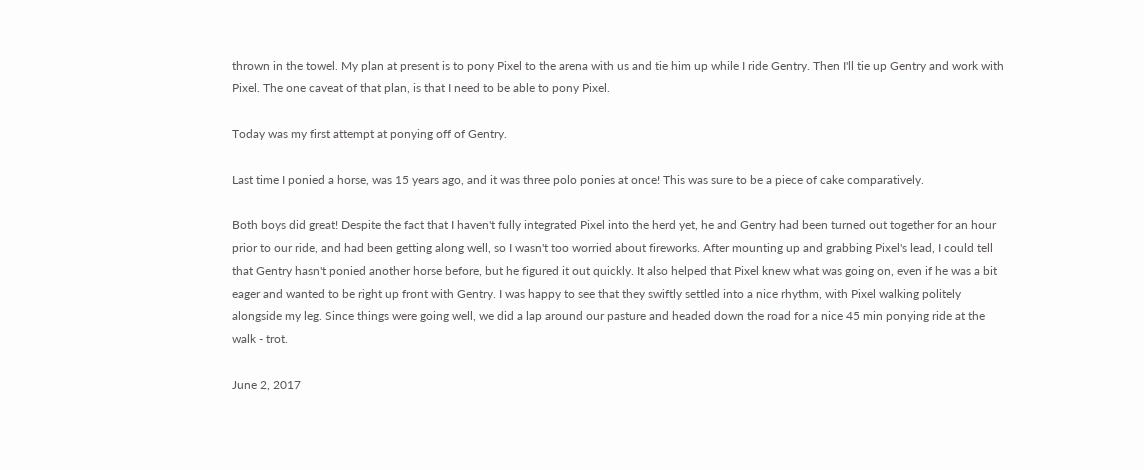thrown in the towel. My plan at present is to pony Pixel to the arena with us and tie him up while I ride Gentry. Then I'll tie up Gentry and work with Pixel. The one caveat of that plan, is that I need to be able to pony Pixel.

Today was my first attempt at ponying off of Gentry.

Last time I ponied a horse, was 15 years ago, and it was three polo ponies at once! This was sure to be a piece of cake comparatively.

Both boys did great! Despite the fact that I haven't fully integrated Pixel into the herd yet, he and Gentry had been turned out together for an hour prior to our ride, and had been getting along well, so I wasn't too worried about fireworks. After mounting up and grabbing Pixel's lead, I could tell that Gentry hasn't ponied another horse before, but he figured it out quickly. It also helped that Pixel knew what was going on, even if he was a bit eager and wanted to be right up front with Gentry. I was happy to see that they swiftly settled into a nice rhythm, with Pixel walking politely alongside my leg. Since things were going well, we did a lap around our pasture and headed down the road for a nice 45 min ponying ride at the walk - trot.

June 2, 2017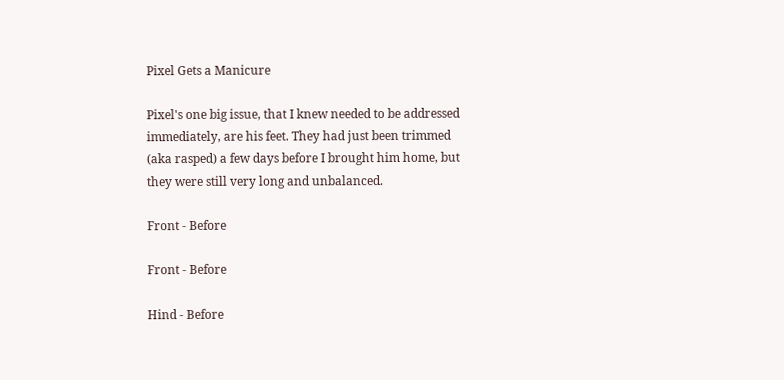Pixel Gets a Manicure

Pixel's one big issue, that I knew needed to be addressed immediately, are his feet. They had just been trimmed (aka rasped) a few days before I brought him home, but they were still very long and unbalanced.

Front - Before

Front - Before

Hind - Before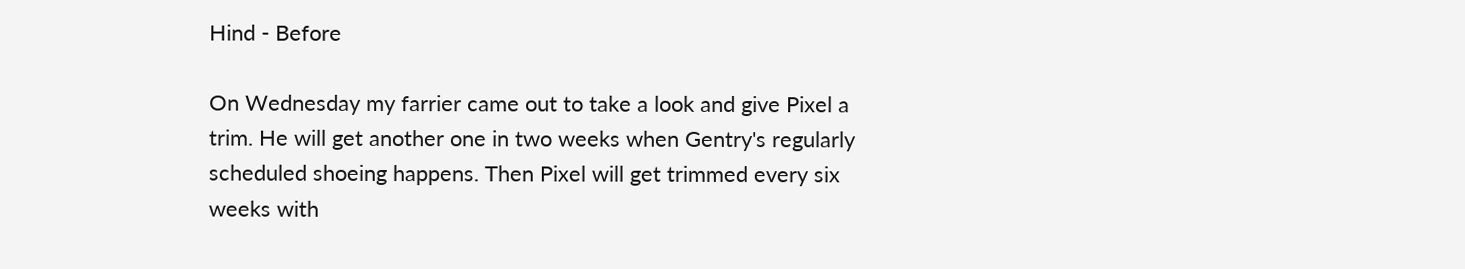Hind - Before

On Wednesday my farrier came out to take a look and give Pixel a trim. He will get another one in two weeks when Gentry's regularly scheduled shoeing happens. Then Pixel will get trimmed every six weeks with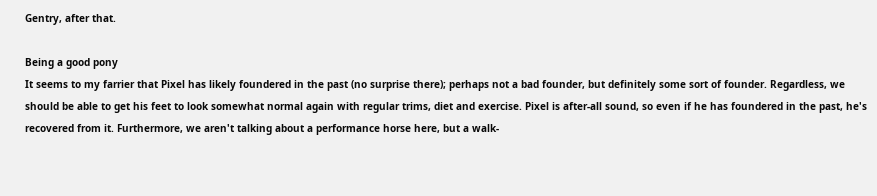Gentry, after that.

Being a good pony
It seems to my farrier that Pixel has likely foundered in the past (no surprise there); perhaps not a bad founder, but definitely some sort of founder. Regardless, we should be able to get his feet to look somewhat normal again with regular trims, diet and exercise. Pixel is after-all sound, so even if he has foundered in the past, he's recovered from it. Furthermore, we aren't talking about a performance horse here, but a walk-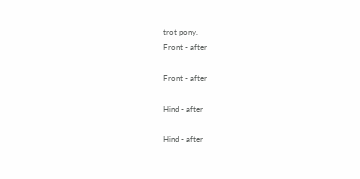trot pony.
Front - after

Front - after

Hind - after

Hind - after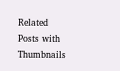Related Posts with Thumbnails